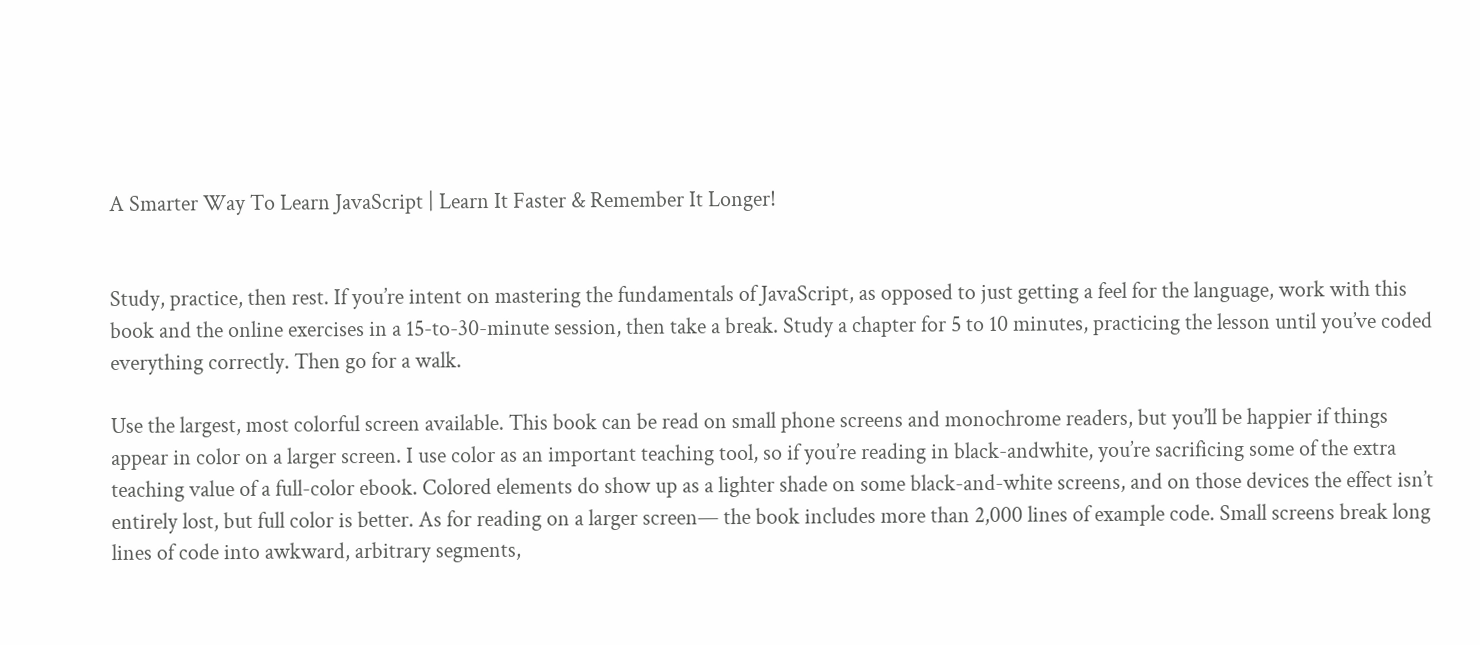A Smarter Way To Learn JavaScript | Learn It Faster & Remember It Longer!


Study, practice, then rest. If you’re intent on mastering the fundamentals of JavaScript, as opposed to just getting a feel for the language, work with this book and the online exercises in a 15-to-30-minute session, then take a break. Study a chapter for 5 to 10 minutes, practicing the lesson until you’ve coded everything correctly. Then go for a walk.

Use the largest, most colorful screen available. This book can be read on small phone screens and monochrome readers, but you’ll be happier if things appear in color on a larger screen. I use color as an important teaching tool, so if you’re reading in black-andwhite, you’re sacrificing some of the extra teaching value of a full-color ebook. Colored elements do show up as a lighter shade on some black-and-white screens, and on those devices the effect isn’t entirely lost, but full color is better. As for reading on a larger screen— the book includes more than 2,000 lines of example code. Small screens break long lines of code into awkward, arbitrary segments,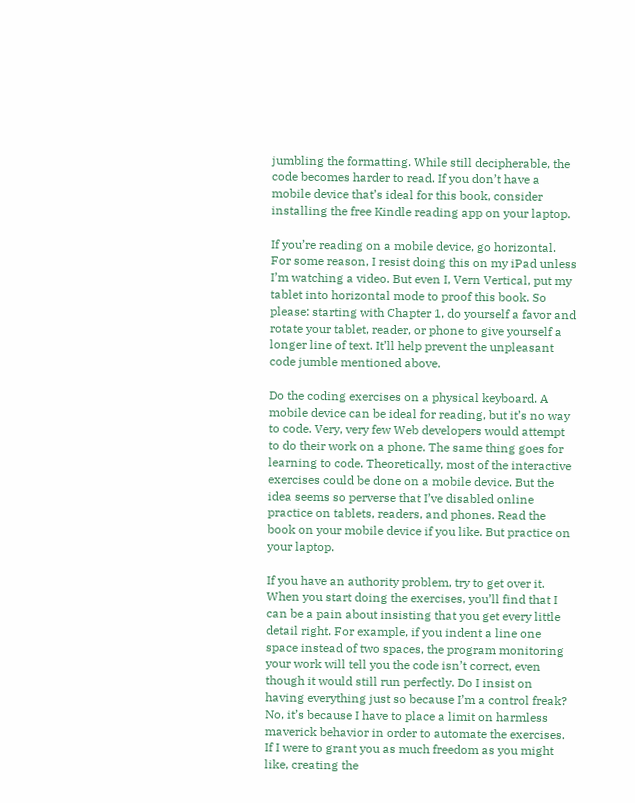jumbling the formatting. While still decipherable, the code becomes harder to read. If you don’t have a mobile device that’s ideal for this book, consider installing the free Kindle reading app on your laptop.

If you’re reading on a mobile device, go horizontal. For some reason, I resist doing this on my iPad unless I’m watching a video. But even I, Vern Vertical, put my tablet into horizontal mode to proof this book. So please: starting with Chapter 1, do yourself a favor and rotate your tablet, reader, or phone to give yourself a longer line of text. It’ll help prevent the unpleasant code jumble mentioned above.

Do the coding exercises on a physical keyboard. A mobile device can be ideal for reading, but it’s no way to code. Very, very few Web developers would attempt to do their work on a phone. The same thing goes for learning to code. Theoretically, most of the interactive exercises could be done on a mobile device. But the idea seems so perverse that I’ve disabled online practice on tablets, readers, and phones. Read the book on your mobile device if you like. But practice on your laptop.

If you have an authority problem, try to get over it. When you start doing the exercises, you’ll find that I can be a pain about insisting that you get every little detail right. For example, if you indent a line one space instead of two spaces, the program monitoring your work will tell you the code isn’t correct, even though it would still run perfectly. Do I insist on having everything just so because I’m a control freak? No, it’s because I have to place a limit on harmless maverick behavior in order to automate the exercises. If I were to grant you as much freedom as you might like, creating the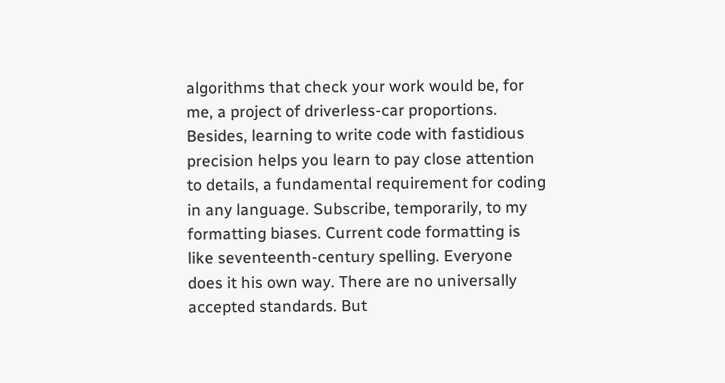algorithms that check your work would be, for me, a project of driverless-car proportions. Besides, learning to write code with fastidious precision helps you learn to pay close attention to details, a fundamental requirement for coding in any language. Subscribe, temporarily, to my formatting biases. Current code formatting is like seventeenth-century spelling. Everyone does it his own way. There are no universally accepted standards. But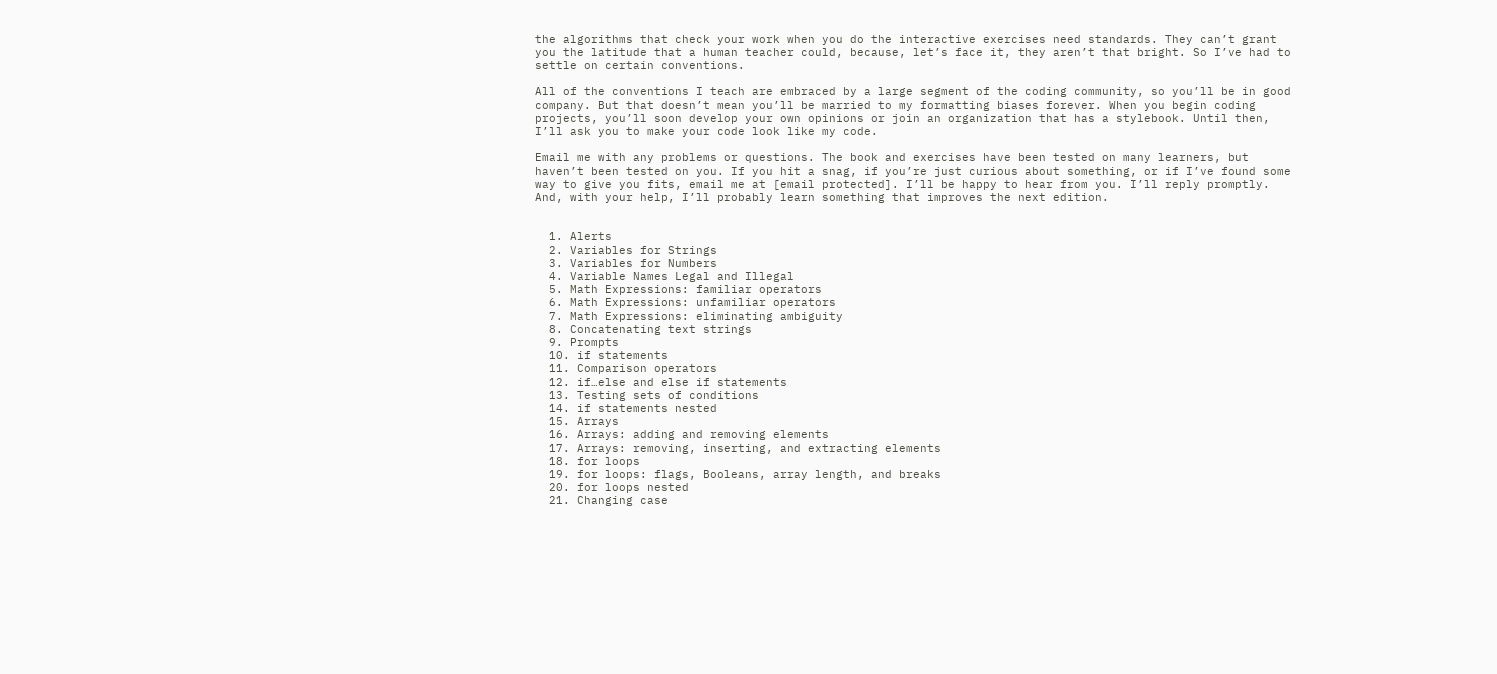the algorithms that check your work when you do the interactive exercises need standards. They can’t grant you the latitude that a human teacher could, because, let’s face it, they aren’t that bright. So I’ve had to settle on certain conventions.

All of the conventions I teach are embraced by a large segment of the coding community, so you’ll be in good company. But that doesn’t mean you’ll be married to my formatting biases forever. When you begin coding projects, you’ll soon develop your own opinions or join an organization that has a stylebook. Until then, I’ll ask you to make your code look like my code.

Email me with any problems or questions. The book and exercises have been tested on many learners, but haven’t been tested on you. If you hit a snag, if you’re just curious about something, or if I’ve found some way to give you fits, email me at [email protected]. I’ll be happy to hear from you. I’ll reply promptly. And, with your help, I’ll probably learn something that improves the next edition.


  1. Alerts
  2. Variables for Strings
  3. Variables for Numbers
  4. Variable Names Legal and Illegal
  5. Math Expressions: familiar operators
  6. Math Expressions: unfamiliar operators
  7. Math Expressions: eliminating ambiguity
  8. Concatenating text strings
  9. Prompts
  10. if statements
  11. Comparison operators
  12. if…else and else if statements
  13. Testing sets of conditions
  14. if statements nested
  15. Arrays
  16. Arrays: adding and removing elements
  17. Arrays: removing, inserting, and extracting elements
  18. for loops
  19. for loops: flags, Booleans, array length, and breaks
  20. for loops nested
  21. Changing case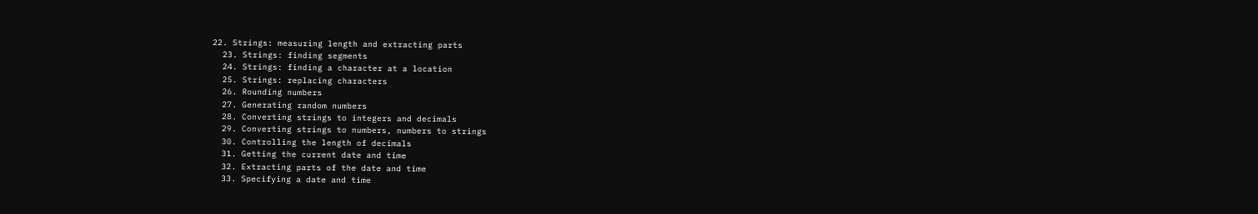22. Strings: measuring length and extracting parts
  23. Strings: finding segments
  24. Strings: finding a character at a location
  25. Strings: replacing characters
  26. Rounding numbers
  27. Generating random numbers
  28. Converting strings to integers and decimals
  29. Converting strings to numbers, numbers to strings
  30. Controlling the length of decimals
  31. Getting the current date and time
  32. Extracting parts of the date and time
  33. Specifying a date and time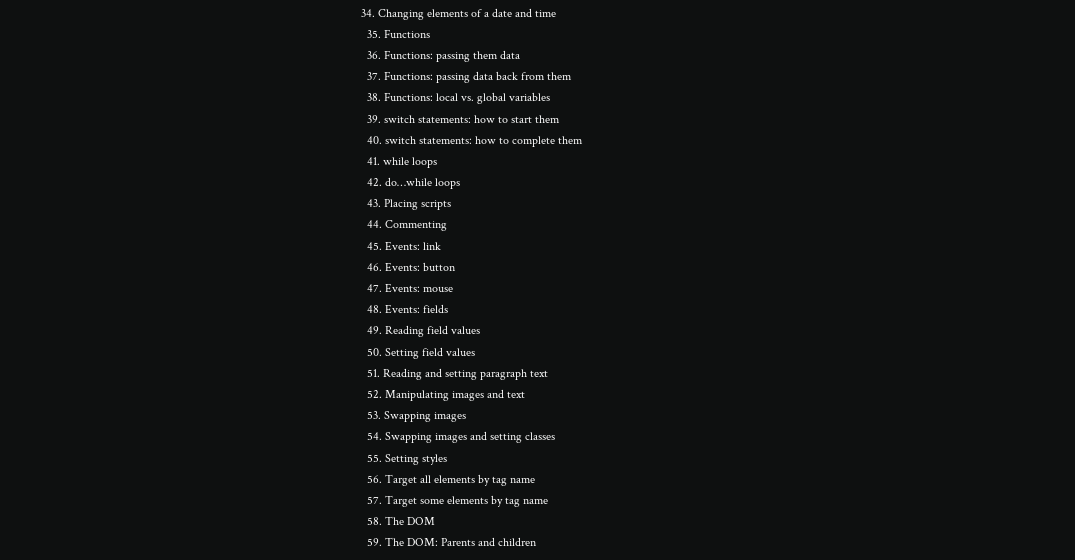34. Changing elements of a date and time
  35. Functions
  36. Functions: passing them data
  37. Functions: passing data back from them
  38. Functions: local vs. global variables
  39. switch statements: how to start them
  40. switch statements: how to complete them
  41. while loops
  42. do…while loops
  43. Placing scripts
  44. Commenting
  45. Events: link
  46. Events: button
  47. Events: mouse
  48. Events: fields
  49. Reading field values
  50. Setting field values
  51. Reading and setting paragraph text
  52. Manipulating images and text
  53. Swapping images
  54. Swapping images and setting classes
  55. Setting styles
  56. Target all elements by tag name
  57. Target some elements by tag name
  58. The DOM
  59. The DOM: Parents and children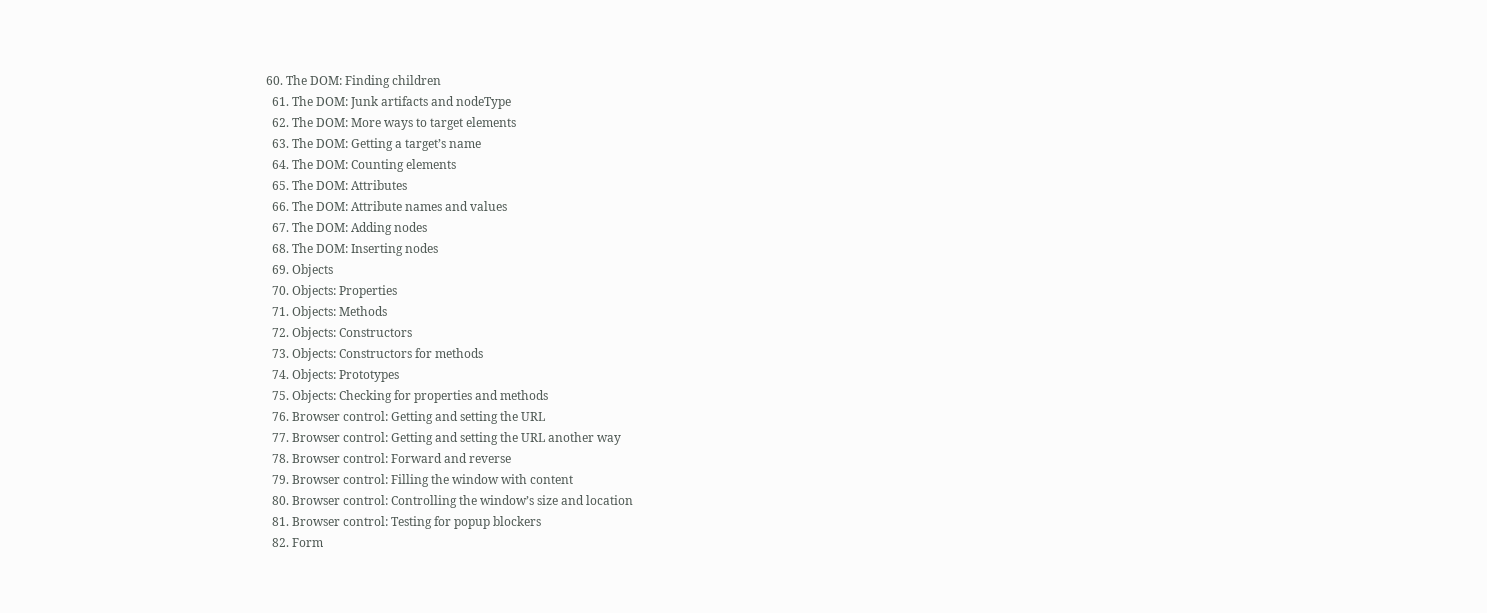60. The DOM: Finding children
  61. The DOM: Junk artifacts and nodeType
  62. The DOM: More ways to target elements
  63. The DOM: Getting a target’s name
  64. The DOM: Counting elements
  65. The DOM: Attributes
  66. The DOM: Attribute names and values
  67. The DOM: Adding nodes
  68. The DOM: Inserting nodes
  69. Objects
  70. Objects: Properties
  71. Objects: Methods
  72. Objects: Constructors
  73. Objects: Constructors for methods
  74. Objects: Prototypes
  75. Objects: Checking for properties and methods
  76. Browser control: Getting and setting the URL
  77. Browser control: Getting and setting the URL another way
  78. Browser control: Forward and reverse
  79. Browser control: Filling the window with content
  80. Browser control: Controlling the window’s size and location
  81. Browser control: Testing for popup blockers
  82. Form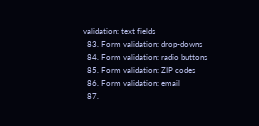validation: text fields
  83. Form validation: drop-downs
  84. Form validation: radio buttons
  85. Form validation: ZIP codes
  86. Form validation: email
  87.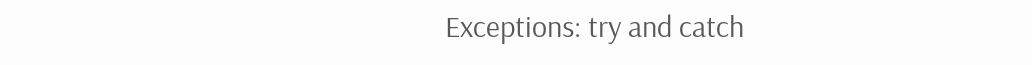Exceptions: try and catch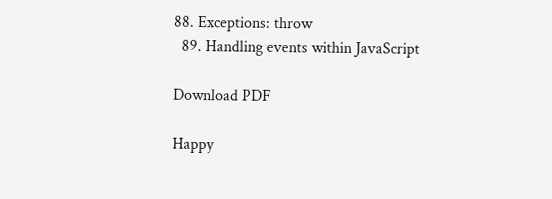88. Exceptions: throw
  89. Handling events within JavaScript

Download PDF

Happy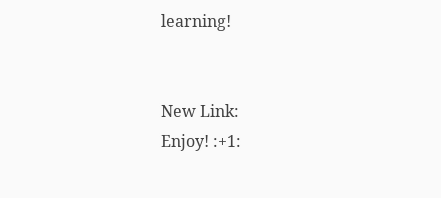learning!


New Link:
Enjoy! :+1: